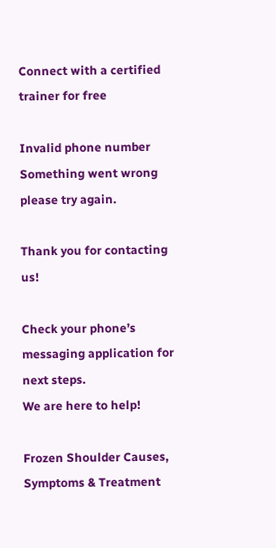Connect with a certified trainer for free

Invalid phone number
Something went wrong please try again.

Thank you for contacting us!

Check your phone’s messaging application for next steps.
We are here to help!

Frozen Shoulder Causes, Symptoms & Treatment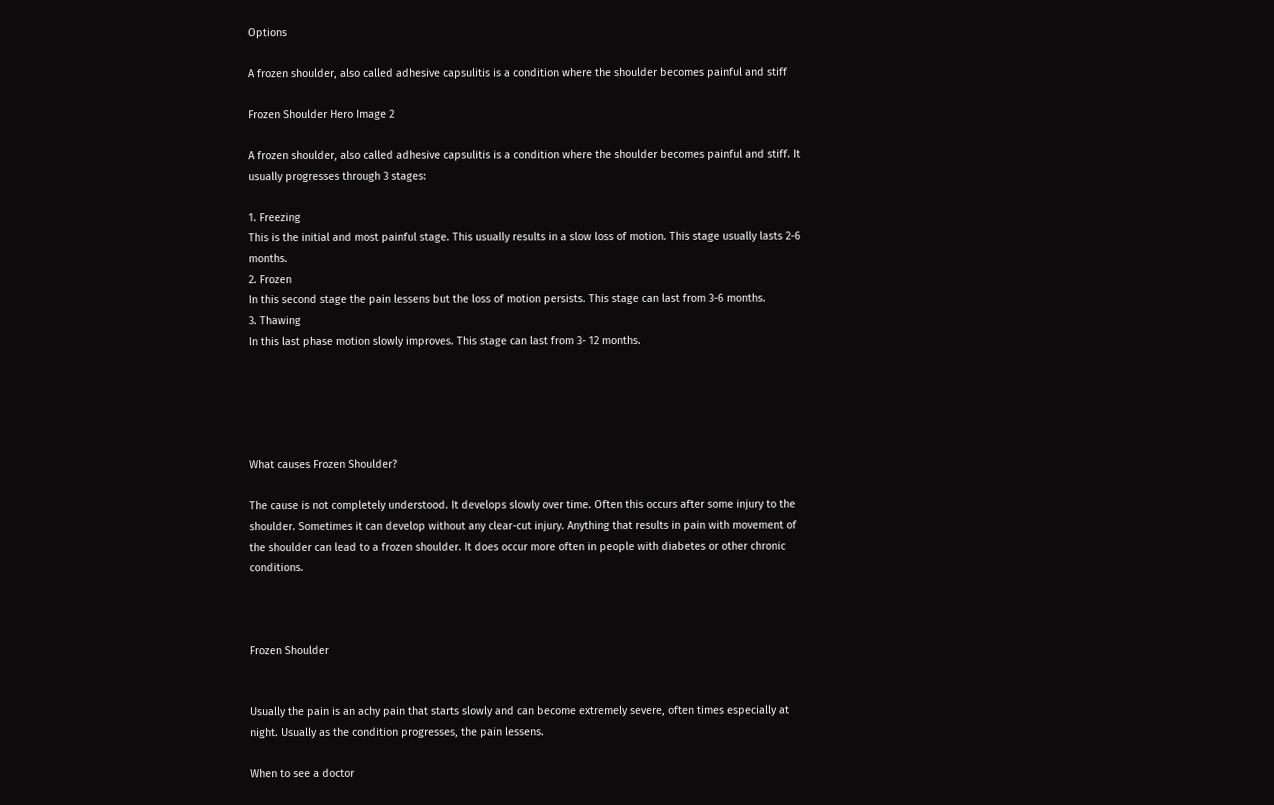Options

A frozen shoulder, also called adhesive capsulitis is a condition where the shoulder becomes painful and stiff

Frozen Shoulder Hero Image 2

A frozen shoulder, also called adhesive capsulitis is a condition where the shoulder becomes painful and stiff. It usually progresses through 3 stages:

1. Freezing
This is the initial and most painful stage. This usually results in a slow loss of motion. This stage usually lasts 2-6 months.
2. Frozen
In this second stage the pain lessens but the loss of motion persists. This stage can last from 3-6 months.
3. Thawing
In this last phase motion slowly improves. This stage can last from 3- 12 months.





What causes Frozen Shoulder?

The cause is not completely understood. It develops slowly over time. Often this occurs after some injury to the shoulder. Sometimes it can develop without any clear-cut injury. Anything that results in pain with movement of the shoulder can lead to a frozen shoulder. It does occur more often in people with diabetes or other chronic conditions.



Frozen Shoulder


Usually the pain is an achy pain that starts slowly and can become extremely severe, often times especially at night. Usually as the condition progresses, the pain lessens.

When to see a doctor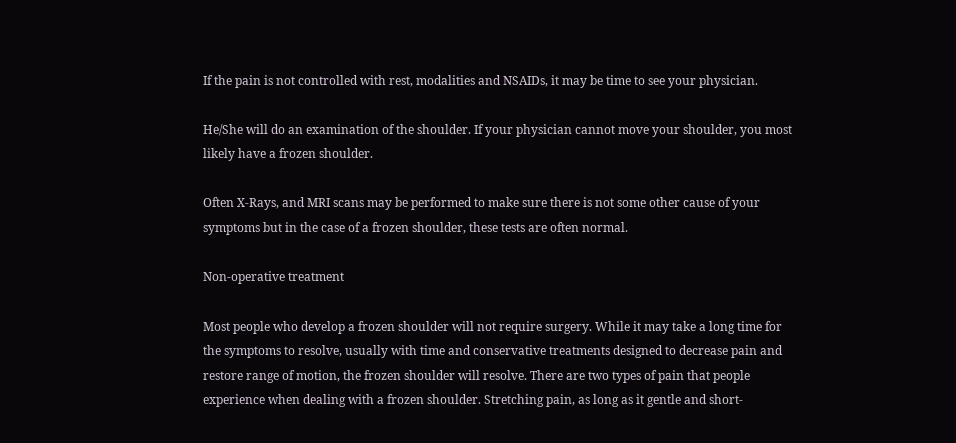If the pain is not controlled with rest, modalities and NSAIDs, it may be time to see your physician.

He/She will do an examination of the shoulder. If your physician cannot move your shoulder, you most likely have a frozen shoulder.

Often X-Rays, and MRI scans may be performed to make sure there is not some other cause of your symptoms but in the case of a frozen shoulder, these tests are often normal.

Non-operative treatment

Most people who develop a frozen shoulder will not require surgery. While it may take a long time for the symptoms to resolve, usually with time and conservative treatments designed to decrease pain and restore range of motion, the frozen shoulder will resolve. There are two types of pain that people experience when dealing with a frozen shoulder. Stretching pain, as long as it gentle and short-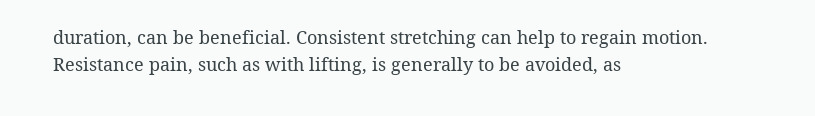duration, can be beneficial. Consistent stretching can help to regain motion. Resistance pain, such as with lifting, is generally to be avoided, as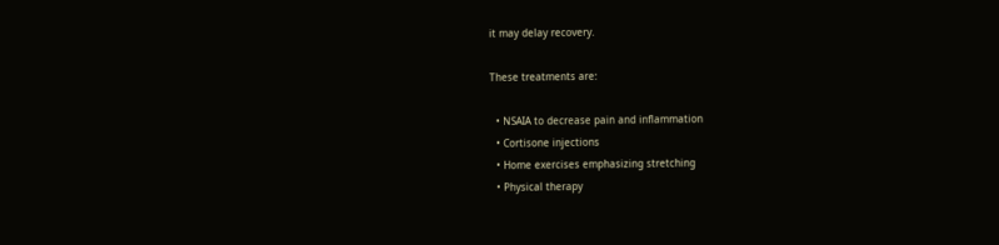it may delay recovery.

These treatments are:

  • NSAIA to decrease pain and inflammation
  • Cortisone injections
  • Home exercises emphasizing stretching
  • Physical therapy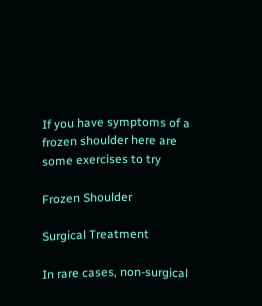If you have symptoms of a frozen shoulder here are some exercises to try

Frozen Shoulder

Surgical Treatment

In rare cases, non-surgical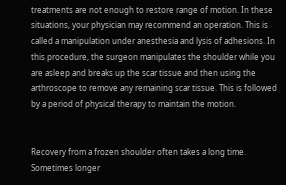treatments are not enough to restore range of motion. In these situations, your physician may recommend an operation. This is called a manipulation under anesthesia and lysis of adhesions. In this procedure, the surgeon manipulates the shoulder while you are asleep and breaks up the scar tissue and then using the arthroscope to remove any remaining scar tissue. This is followed by a period of physical therapy to maintain the motion.


Recovery from a frozen shoulder often takes a long time. Sometimes longer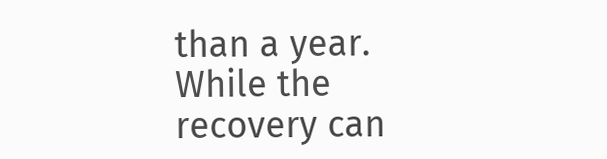than a year. While the recovery can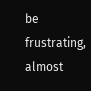be frustrating, almost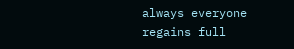always everyone regains full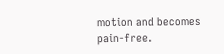motion and becomes pain-free.